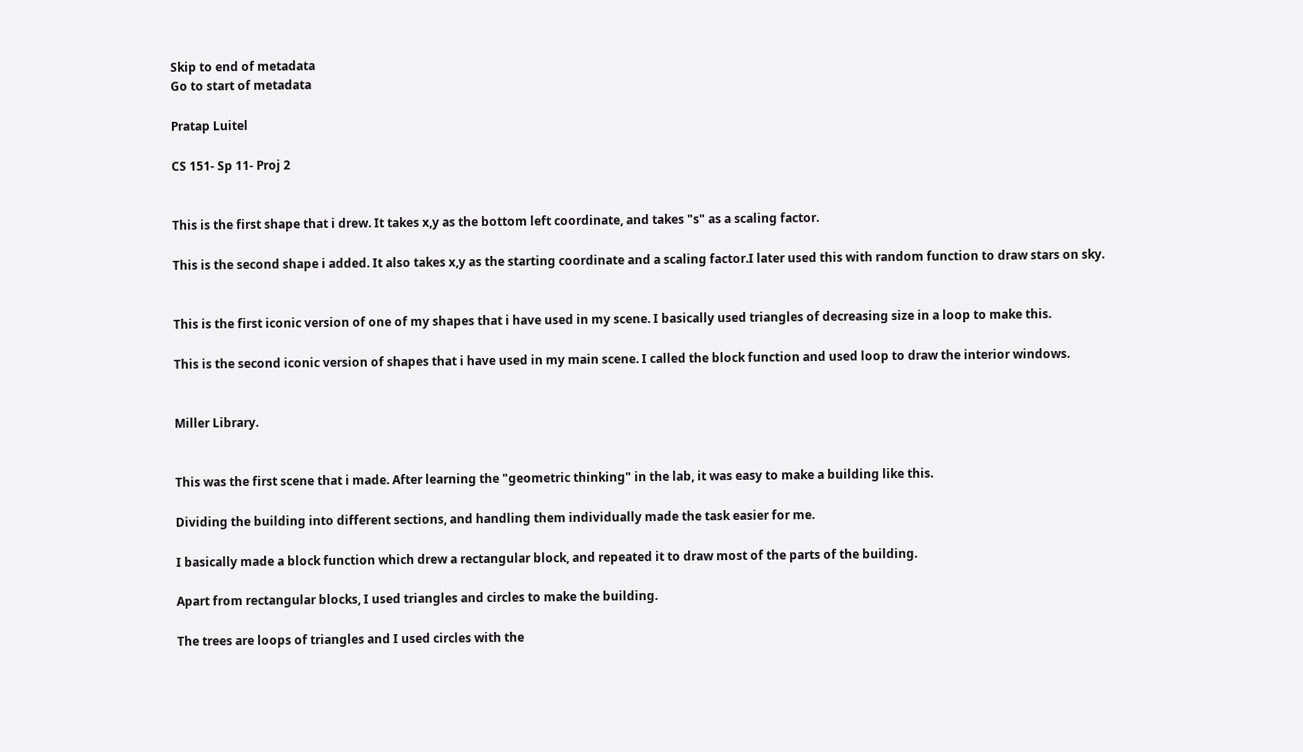Skip to end of metadata
Go to start of metadata

Pratap Luitel

CS 151- Sp 11- Proj 2


This is the first shape that i drew. It takes x,y as the bottom left coordinate, and takes "s" as a scaling factor.

This is the second shape i added. It also takes x,y as the starting coordinate and a scaling factor.I later used this with random function to draw stars on sky.


This is the first iconic version of one of my shapes that i have used in my scene. I basically used triangles of decreasing size in a loop to make this.

This is the second iconic version of shapes that i have used in my main scene. I called the block function and used loop to draw the interior windows.


Miller Library.


This was the first scene that i made. After learning the "geometric thinking" in the lab, it was easy to make a building like this.

Dividing the building into different sections, and handling them individually made the task easier for me.

I basically made a block function which drew a rectangular block, and repeated it to draw most of the parts of the building.

Apart from rectangular blocks, I used triangles and circles to make the building.

The trees are loops of triangles and I used circles with the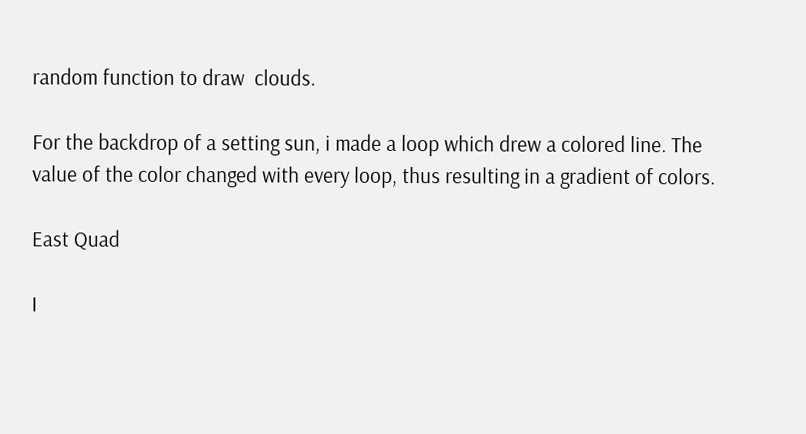random function to draw  clouds.

For the backdrop of a setting sun, i made a loop which drew a colored line. The value of the color changed with every loop, thus resulting in a gradient of colors.

East Quad

I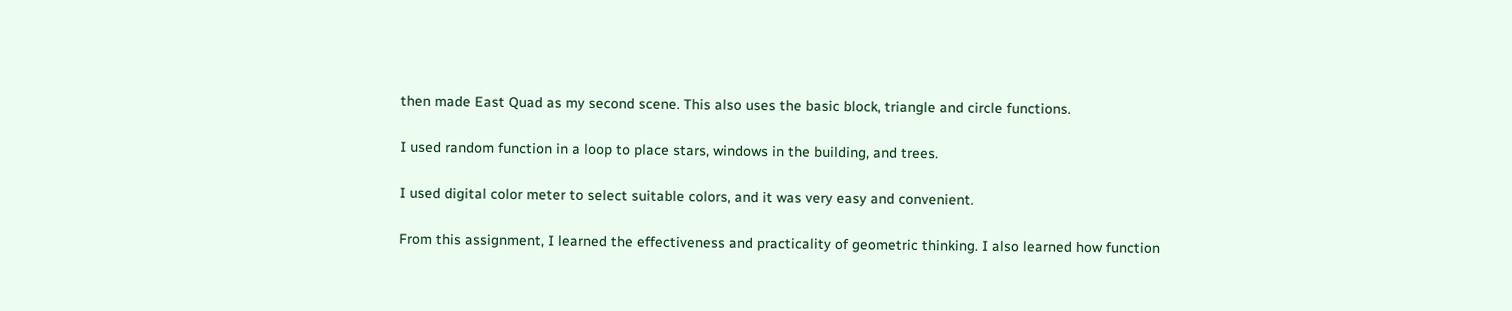then made East Quad as my second scene. This also uses the basic block, triangle and circle functions.

I used random function in a loop to place stars, windows in the building, and trees.

I used digital color meter to select suitable colors, and it was very easy and convenient.

From this assignment, I learned the effectiveness and practicality of geometric thinking. I also learned how function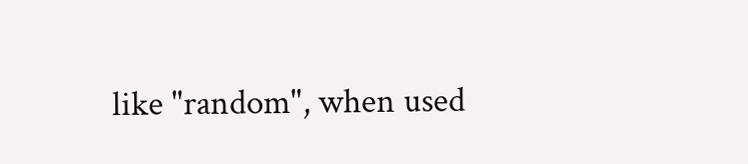like "random", when used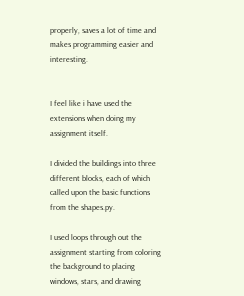properly, saves a lot of time and makes programming easier and interesting.


I feel like i have used the extensions when doing my assignment itself.

I divided the buildings into three different blocks, each of which called upon the basic functions from the shapes.py.

I used loops through out the assignment starting from coloring the background to placing windows, stars, and drawing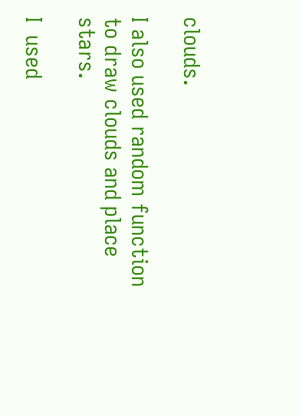clouds.

I also used random function to draw clouds and place stars.

I  used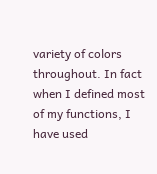variety of colors throughout. In fact when I defined most of my functions, I have used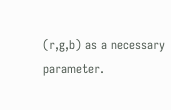(r,g,b) as a necessary parameter.